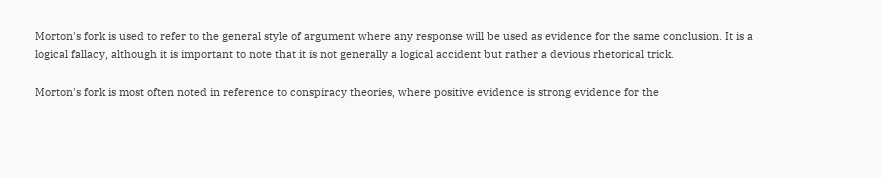Morton's fork is used to refer to the general style of argument where any response will be used as evidence for the same conclusion. It is a logical fallacy, although it is important to note that it is not generally a logical accident but rather a devious rhetorical trick.

Morton's fork is most often noted in reference to conspiracy theories, where positive evidence is strong evidence for the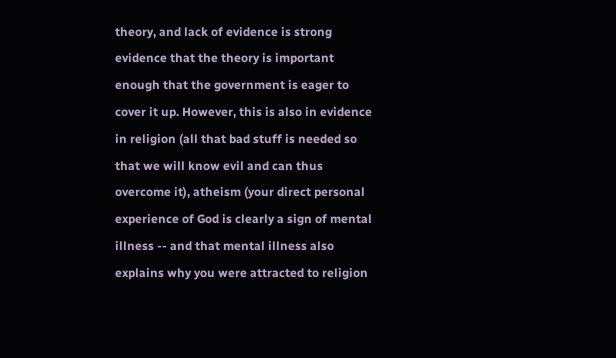theory, and lack of evidence is strong evidence that the theory is important enough that the government is eager to cover it up. However, this is also in evidence in religion (all that bad stuff is needed so that we will know evil and can thus overcome it), atheism (your direct personal experience of God is clearly a sign of mental illness -- and that mental illness also explains why you were attracted to religion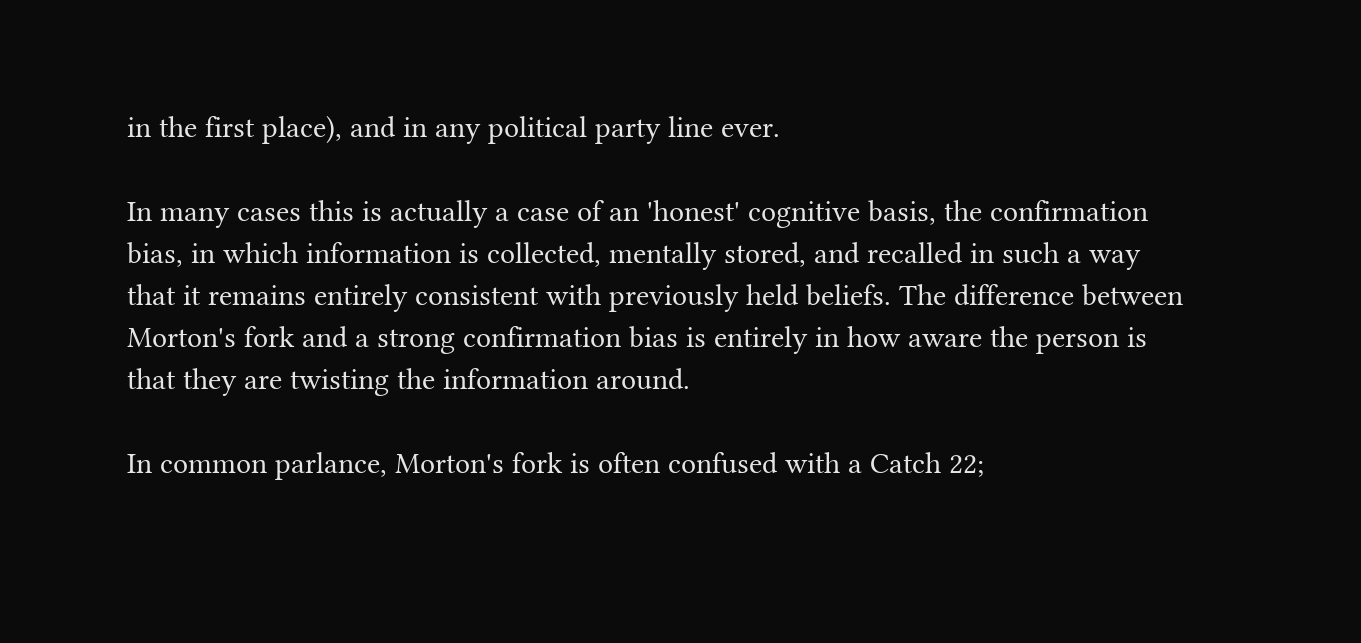in the first place), and in any political party line ever.

In many cases this is actually a case of an 'honest' cognitive basis, the confirmation bias, in which information is collected, mentally stored, and recalled in such a way that it remains entirely consistent with previously held beliefs. The difference between Morton's fork and a strong confirmation bias is entirely in how aware the person is that they are twisting the information around.

In common parlance, Morton's fork is often confused with a Catch 22;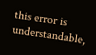this error is understandable,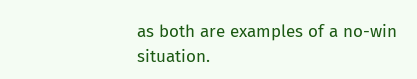as both are examples of a no-win situation.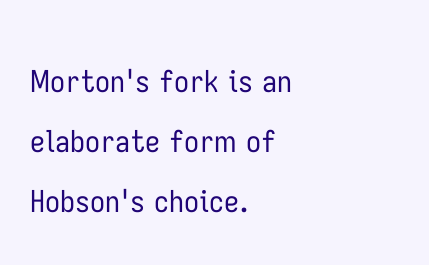Morton's fork is an elaborate form of Hobson's choice.